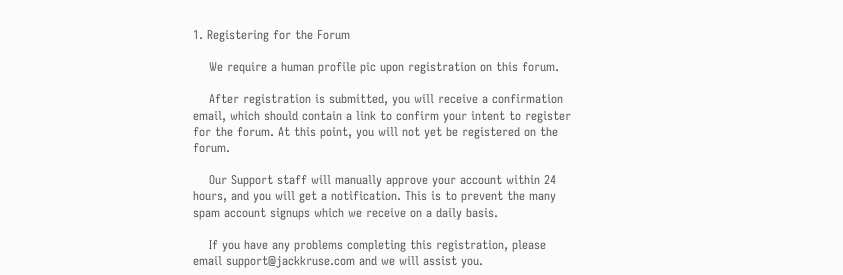1. Registering for the Forum

    We require a human profile pic upon registration on this forum.

    After registration is submitted, you will receive a confirmation email, which should contain a link to confirm your intent to register for the forum. At this point, you will not yet be registered on the forum.

    Our Support staff will manually approve your account within 24 hours, and you will get a notification. This is to prevent the many spam account signups which we receive on a daily basis.

    If you have any problems completing this registration, please email support@jackkruse.com and we will assist you.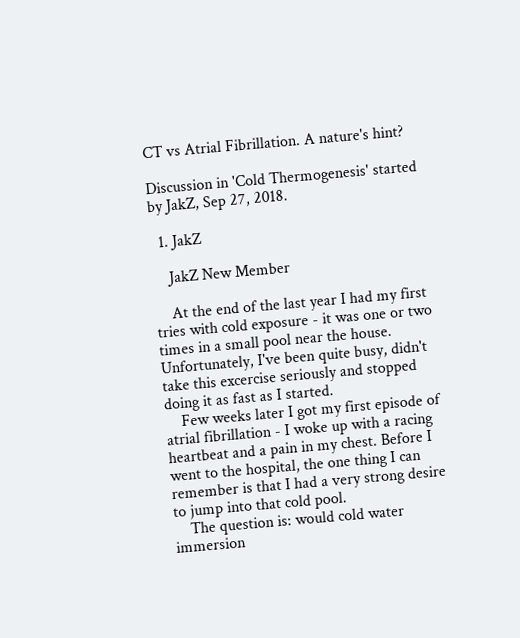CT vs Atrial Fibrillation. A nature's hint?

Discussion in 'Cold Thermogenesis' started by JakZ, Sep 27, 2018.

  1. JakZ

    JakZ New Member

    At the end of the last year I had my first tries with cold exposure - it was one or two times in a small pool near the house. Unfortunately, I've been quite busy, didn't take this excercise seriously and stopped doing it as fast as I started.
    Few weeks later I got my first episode of atrial fibrillation - I woke up with a racing heartbeat and a pain in my chest. Before I went to the hospital, the one thing I can remember is that I had a very strong desire to jump into that cold pool.
    The question is: would cold water immersion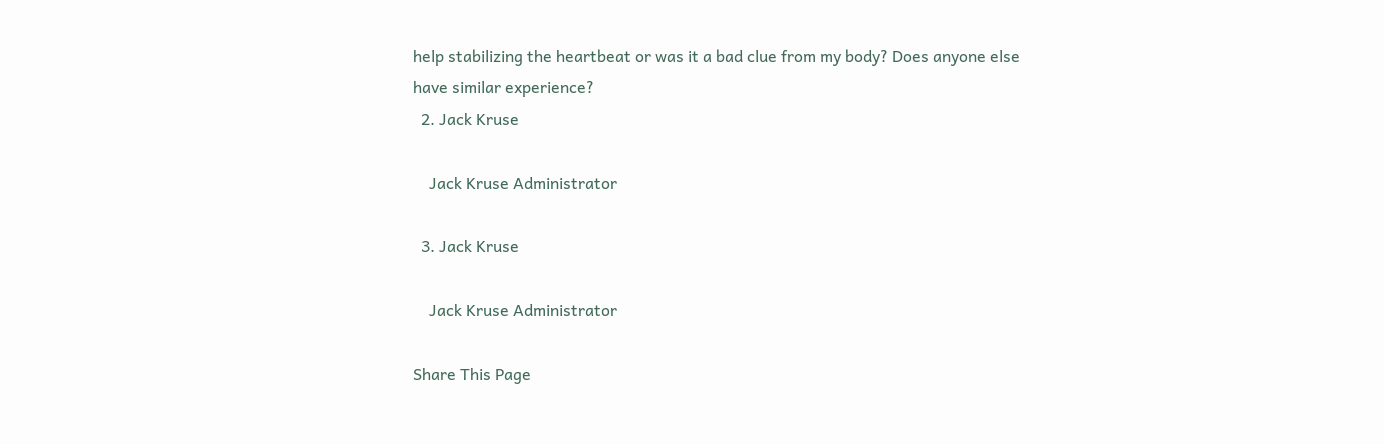help stabilizing the heartbeat or was it a bad clue from my body? Does anyone else have similar experience?
  2. Jack Kruse

    Jack Kruse Administrator

  3. Jack Kruse

    Jack Kruse Administrator

Share This Page